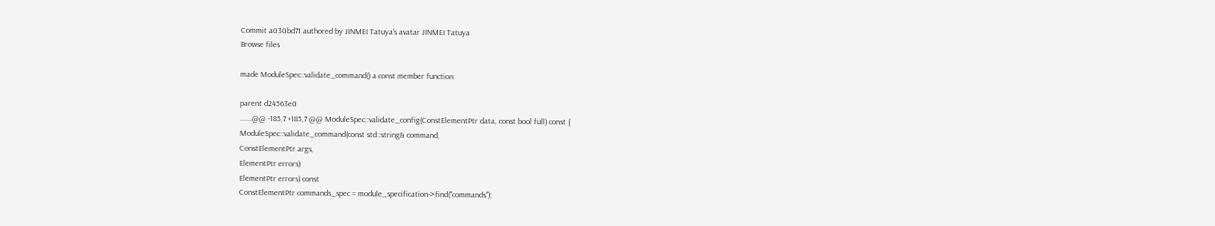Commit a030bd71 authored by JINMEI Tatuya's avatar JINMEI Tatuya
Browse files

made ModuleSpec::validate_command() a const member function

parent d24563e0
......@@ -185,7 +185,7 @@ ModuleSpec::validate_config(ConstElementPtr data, const bool full) const {
ModuleSpec::validate_command(const std::string& command,
ConstElementPtr args,
ElementPtr errors)
ElementPtr errors) const
ConstElementPtr commands_spec = module_specification->find("commands");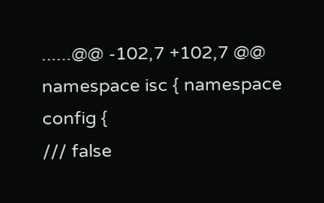......@@ -102,7 +102,7 @@ namespace isc { namespace config {
/// false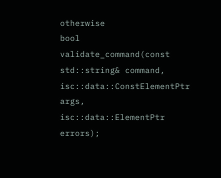otherwise
bool validate_command(const std::string& command,
isc::data::ConstElementPtr args,
isc::data::ElementPtr errors);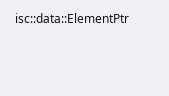isc::data::ElementPtr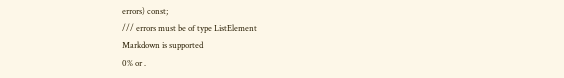errors) const;
/// errors must be of type ListElement
Markdown is supported
0% or .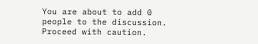You are about to add 0 people to the discussion. Proceed with caution.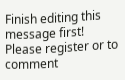Finish editing this message first!
Please register or to comment